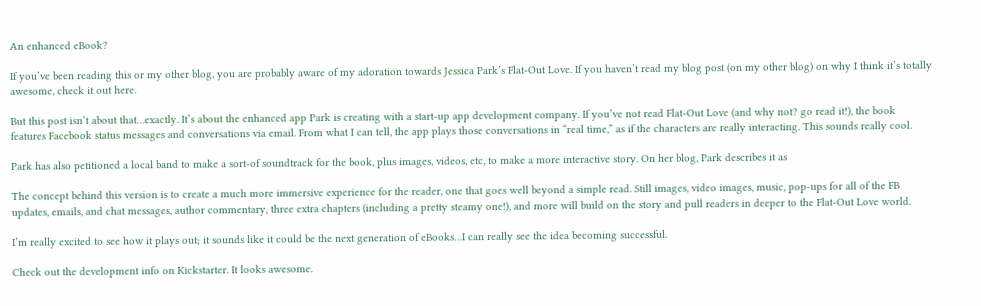An enhanced eBook?

If you’ve been reading this or my other blog, you are probably aware of my adoration towards Jessica Park’s Flat-Out Love. If you haven’t read my blog post (on my other blog) on why I think it’s totally awesome, check it out here.

But this post isn’t about that…exactly. It’s about the enhanced app Park is creating with a start-up app development company. If you’ve not read Flat-Out Love (and why not? go read it!), the book features Facebook status messages and conversations via email. From what I can tell, the app plays those conversations in “real time,” as if the characters are really interacting. This sounds really cool.

Park has also petitioned a local band to make a sort-of soundtrack for the book, plus images, videos, etc, to make a more interactive story. On her blog, Park describes it as

The concept behind this version is to create a much more immersive experience for the reader, one that goes well beyond a simple read. Still images, video images, music, pop-ups for all of the FB updates, emails, and chat messages, author commentary, three extra chapters (including a pretty steamy one!), and more will build on the story and pull readers in deeper to the Flat-Out Love world.

I’m really excited to see how it plays out; it sounds like it could be the next generation of eBooks…I can really see the idea becoming successful.

Check out the development info on Kickstarter. It looks awesome.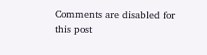Comments are disabled for this post